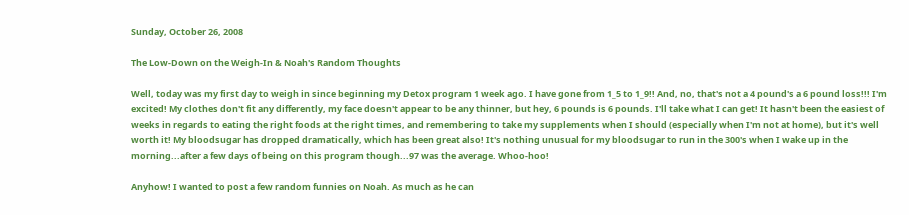Sunday, October 26, 2008

The Low-Down on the Weigh-In & Noah's Random Thoughts

Well, today was my first day to weigh in since beginning my Detox program 1 week ago. I have gone from 1_5 to 1_9!! And, no, that's not a 4 pound's a 6 pound loss!!! I'm excited! My clothes don't fit any differently, my face doesn't appear to be any thinner, but hey, 6 pounds is 6 pounds. I'll take what I can get! It hasn't been the easiest of weeks in regards to eating the right foods at the right times, and remembering to take my supplements when I should (especially when I'm not at home), but it's well worth it! My bloodsugar has dropped dramatically, which has been great also! It's nothing unusual for my bloodsugar to run in the 300's when I wake up in the morning...after a few days of being on this program though...97 was the average. Whoo-hoo!

Anyhow! I wanted to post a few random funnies on Noah. As much as he can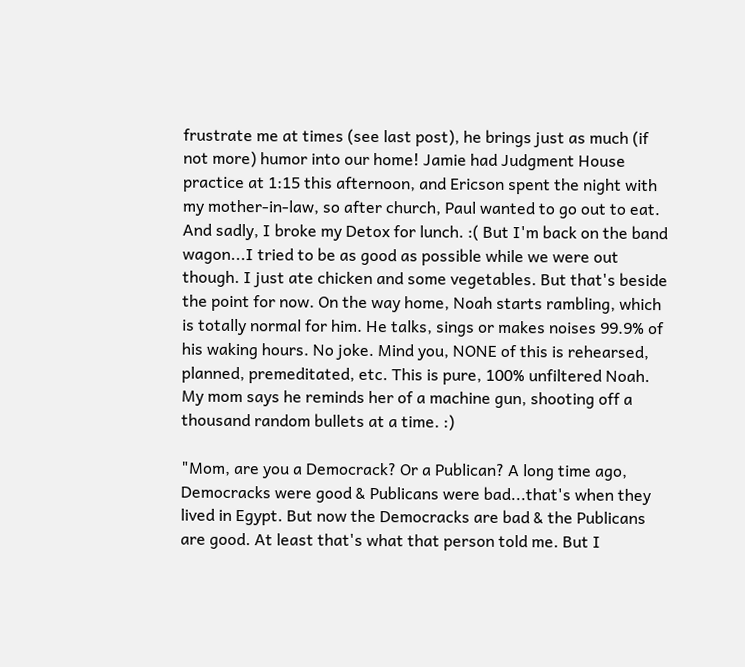frustrate me at times (see last post), he brings just as much (if not more) humor into our home! Jamie had Judgment House practice at 1:15 this afternoon, and Ericson spent the night with my mother-in-law, so after church, Paul wanted to go out to eat. And sadly, I broke my Detox for lunch. :( But I'm back on the band wagon...I tried to be as good as possible while we were out though. I just ate chicken and some vegetables. But that's beside the point for now. On the way home, Noah starts rambling, which is totally normal for him. He talks, sings or makes noises 99.9% of his waking hours. No joke. Mind you, NONE of this is rehearsed, planned, premeditated, etc. This is pure, 100% unfiltered Noah. My mom says he reminds her of a machine gun, shooting off a thousand random bullets at a time. :)

"Mom, are you a Democrack? Or a Publican? A long time ago, Democracks were good & Publicans were bad...that's when they lived in Egypt. But now the Democracks are bad & the Publicans are good. At least that's what that person told me. But I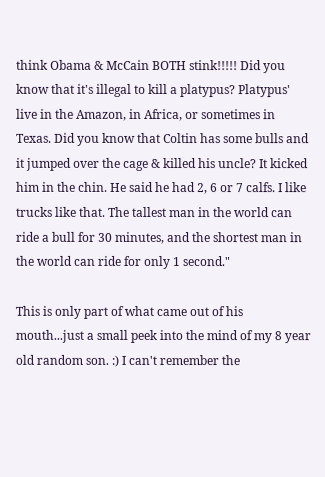think Obama & McCain BOTH stink!!!!! Did you know that it's illegal to kill a platypus? Platypus' live in the Amazon, in Africa, or sometimes in Texas. Did you know that Coltin has some bulls and it jumped over the cage & killed his uncle? It kicked him in the chin. He said he had 2, 6 or 7 calfs. I like trucks like that. The tallest man in the world can ride a bull for 30 minutes, and the shortest man in the world can ride for only 1 second."

This is only part of what came out of his mouth...just a small peek into the mind of my 8 year old random son. :) I can't remember the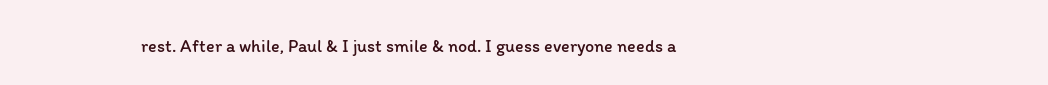rest. After a while, Paul & I just smile & nod. I guess everyone needs a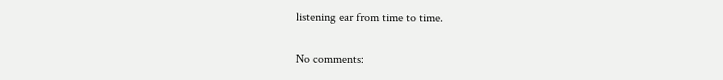listening ear from time to time.

No comments: